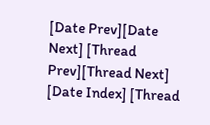[Date Prev][Date Next] [Thread Prev][Thread Next] [Date Index] [Thread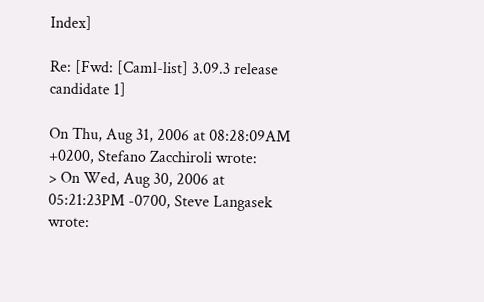Index]

Re: [Fwd: [Caml-list] 3.09.3 release candidate 1]

On Thu, Aug 31, 2006 at 08:28:09AM +0200, Stefano Zacchiroli wrote:
> On Wed, Aug 30, 2006 at 05:21:23PM -0700, Steve Langasek wrote: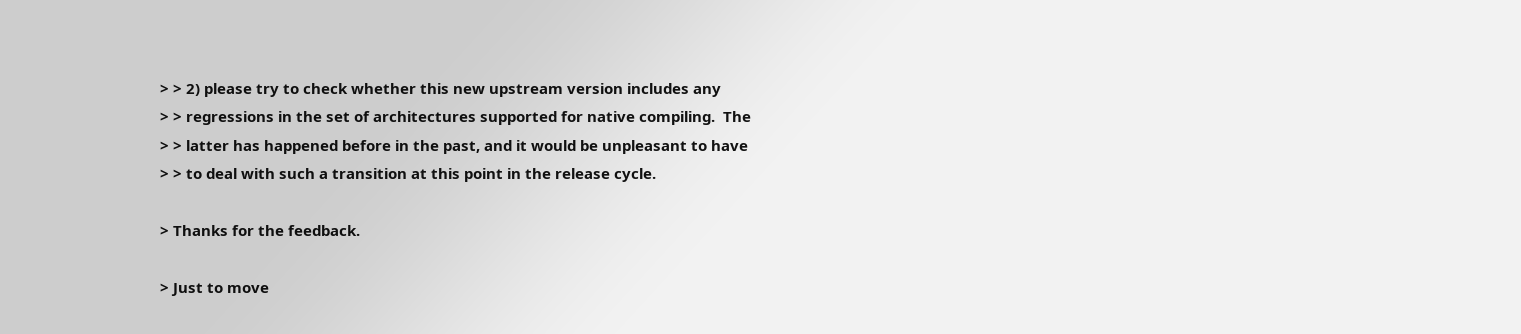> > 2) please try to check whether this new upstream version includes any
> > regressions in the set of architectures supported for native compiling.  The
> > latter has happened before in the past, and it would be unpleasant to have
> > to deal with such a transition at this point in the release cycle.

> Thanks for the feedback.

> Just to move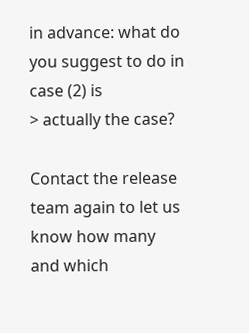in advance: what do you suggest to do in case (2) is
> actually the case?

Contact the release team again to let us know how many and which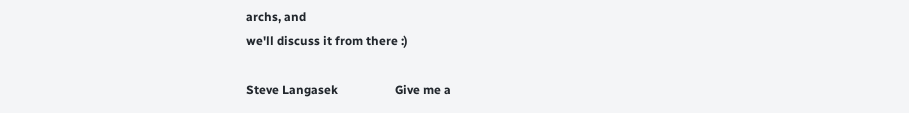archs, and
we'll discuss it from there :)

Steve Langasek                   Give me a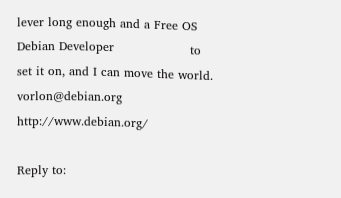lever long enough and a Free OS
Debian Developer                   to set it on, and I can move the world.
vorlon@debian.org                                   http://www.debian.org/

Reply to: